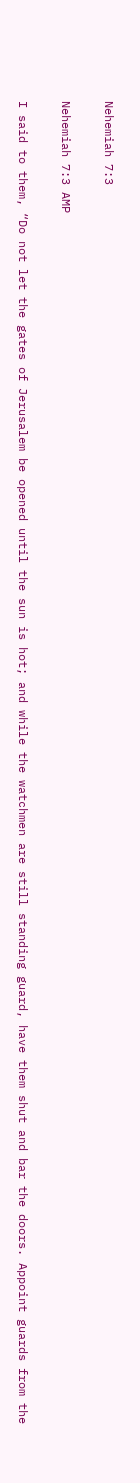Nehemiah 7:3

Nehemiah 7:3 AMP

I said to them, “Do not let the gates of Jerusalem be opened until the sun is hot; and while the watchmen are still standing guard, have them shut and bar the doors. Appoint guards from the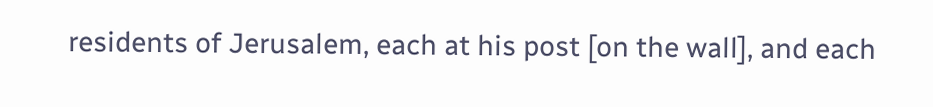residents of Jerusalem, each at his post [on the wall], and each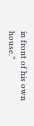in front of his own house.”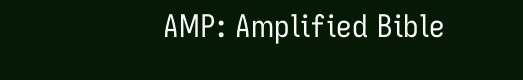AMP: Amplified Bible